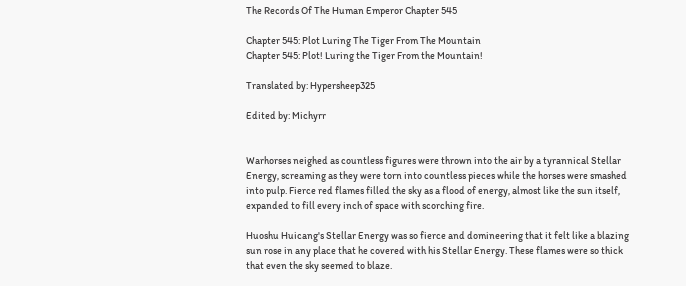The Records Of The Human Emperor Chapter 545

Chapter 545: Plot Luring The Tiger From The Mountain
Chapter 545: Plot! Luring the Tiger From the Mountain!

Translated by: Hypersheep325

Edited by: Michyrr


Warhorses neighed as countless figures were thrown into the air by a tyrannical Stellar Energy, screaming as they were torn into countless pieces while the horses were smashed into pulp. Fierce red flames filled the sky as a flood of energy, almost like the sun itself, expanded to fill every inch of space with scorching fire.

Huoshu Huicang's Stellar Energy was so fierce and domineering that it felt like a blazing sun rose in any place that he covered with his Stellar Energy. These flames were so thick that even the sky seemed to blaze.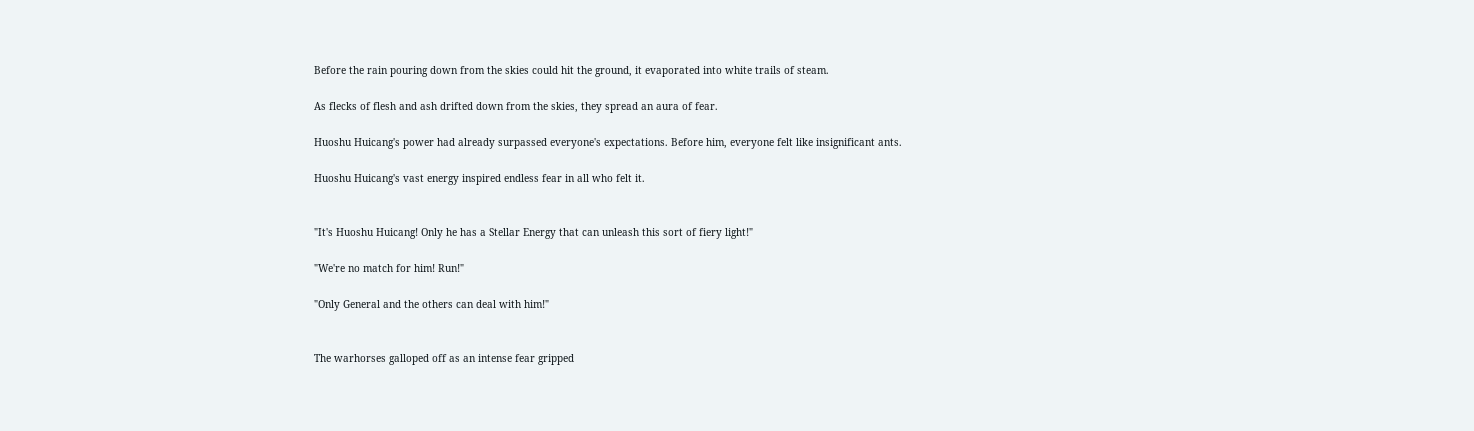Before the rain pouring down from the skies could hit the ground, it evaporated into white trails of steam.

As flecks of flesh and ash drifted down from the skies, they spread an aura of fear.

Huoshu Huicang's power had already surpassed everyone's expectations. Before him, everyone felt like insignificant ants.

Huoshu Huicang's vast energy inspired endless fear in all who felt it.


"It's Huoshu Huicang! Only he has a Stellar Energy that can unleash this sort of fiery light!"

"We're no match for him! Run!"

"Only General and the others can deal with him!"


The warhorses galloped off as an intense fear gripped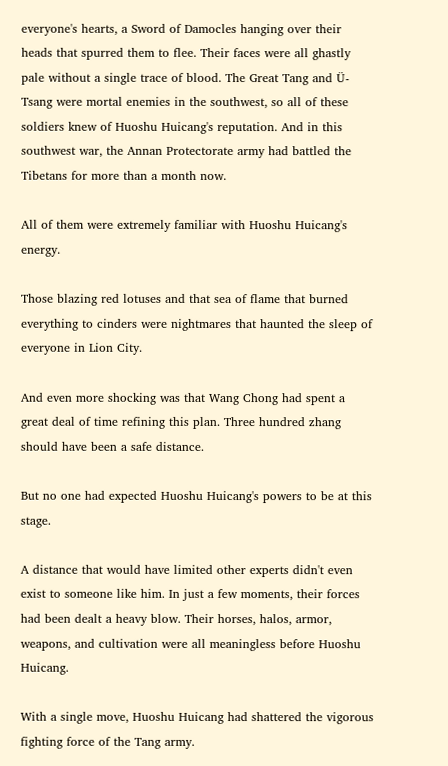everyone's hearts, a Sword of Damocles hanging over their heads that spurred them to flee. Their faces were all ghastly pale without a single trace of blood. The Great Tang and Ü-Tsang were mortal enemies in the southwest, so all of these soldiers knew of Huoshu Huicang's reputation. And in this southwest war, the Annan Protectorate army had battled the Tibetans for more than a month now.

All of them were extremely familiar with Huoshu Huicang's energy.

Those blazing red lotuses and that sea of flame that burned everything to cinders were nightmares that haunted the sleep of everyone in Lion City.

And even more shocking was that Wang Chong had spent a great deal of time refining this plan. Three hundred zhang should have been a safe distance.

But no one had expected Huoshu Huicang's powers to be at this stage.

A distance that would have limited other experts didn't even exist to someone like him. In just a few moments, their forces had been dealt a heavy blow. Their horses, halos, armor, weapons, and cultivation were all meaningless before Huoshu Huicang.

With a single move, Huoshu Huicang had shattered the vigorous fighting force of the Tang army.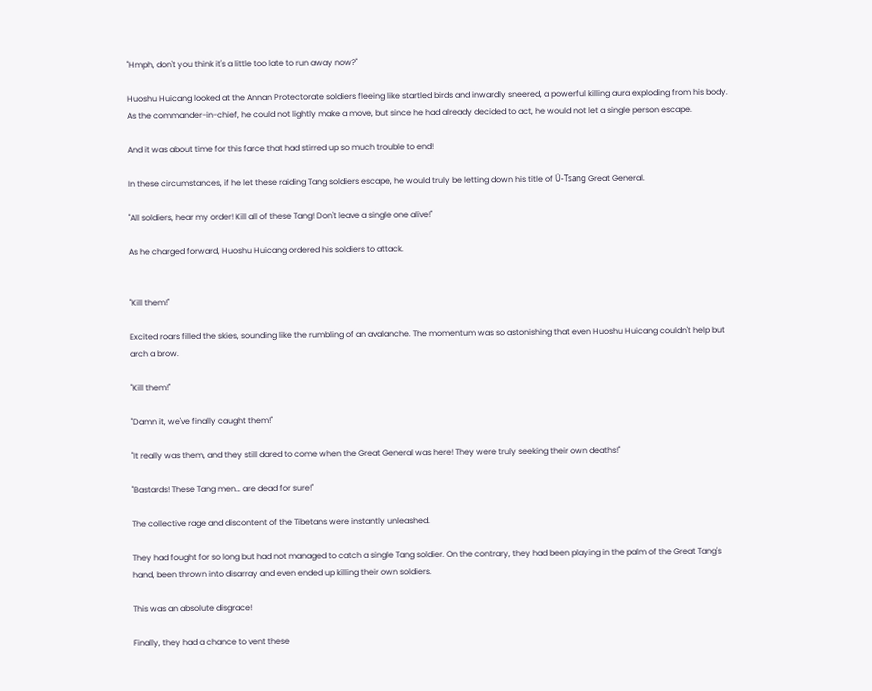"Hmph, don't you think it's a little too late to run away now?"

Huoshu Huicang looked at the Annan Protectorate soldiers fleeing like startled birds and inwardly sneered, a powerful killing aura exploding from his body. As the commander-in-chief, he could not lightly make a move, but since he had already decided to act, he would not let a single person escape.

And it was about time for this farce that had stirred up so much trouble to end!

In these circumstances, if he let these raiding Tang soldiers escape, he would truly be letting down his title of Ü-Tsang Great General.

"All soldiers, hear my order! Kill all of these Tang! Don't leave a single one alive!"

As he charged forward, Huoshu Huicang ordered his soldiers to attack.


"Kill them!"

Excited roars filled the skies, sounding like the rumbling of an avalanche. The momentum was so astonishing that even Huoshu Huicang couldn't help but arch a brow.

"Kill them!"

"Damn it, we've finally caught them!"

"It really was them, and they still dared to come when the Great General was here! They were truly seeking their own deaths!"

"Bastards! These Tang men… are dead for sure!"

The collective rage and discontent of the Tibetans were instantly unleashed.

They had fought for so long but had not managed to catch a single Tang soldier. On the contrary, they had been playing in the palm of the Great Tang's hand, been thrown into disarray and even ended up killing their own soldiers.

This was an absolute disgrace!

Finally, they had a chance to vent these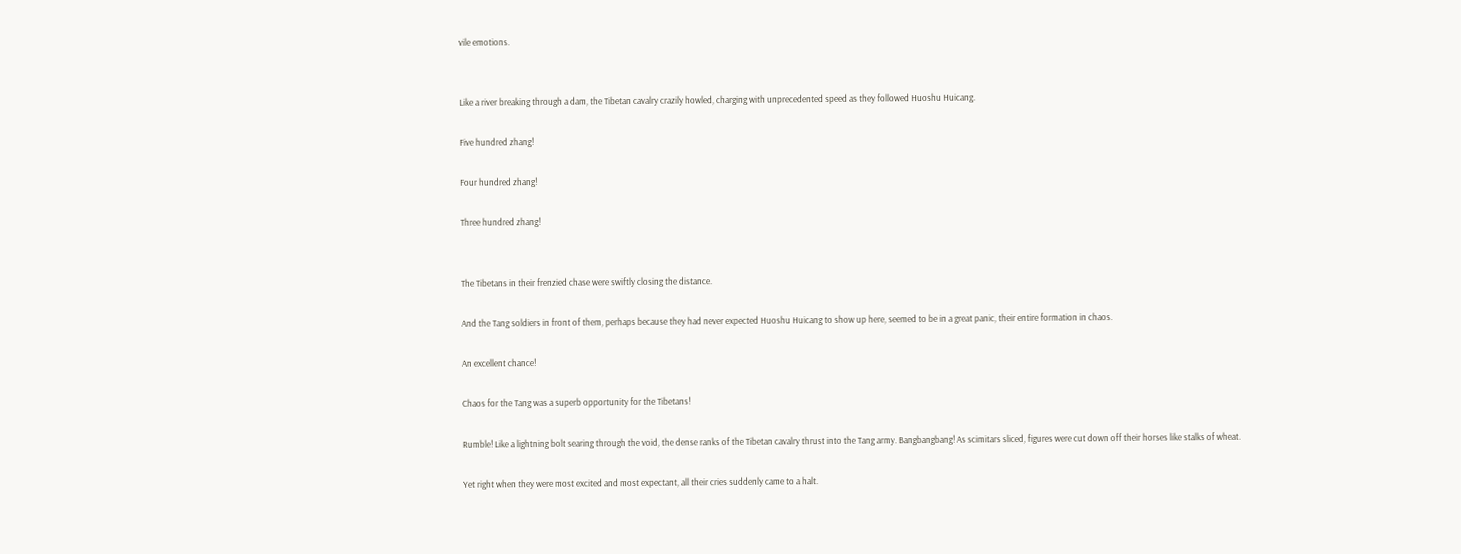vile emotions.


Like a river breaking through a dam, the Tibetan cavalry crazily howled, charging with unprecedented speed as they followed Huoshu Huicang.

Five hundred zhang!

Four hundred zhang!

Three hundred zhang!


The Tibetans in their frenzied chase were swiftly closing the distance.

And the Tang soldiers in front of them, perhaps because they had never expected Huoshu Huicang to show up here, seemed to be in a great panic, their entire formation in chaos.

An excellent chance!

Chaos for the Tang was a superb opportunity for the Tibetans!

Rumble! Like a lightning bolt searing through the void, the dense ranks of the Tibetan cavalry thrust into the Tang army. Bangbangbang! As scimitars sliced, figures were cut down off their horses like stalks of wheat.

Yet right when they were most excited and most expectant, all their cries suddenly came to a halt.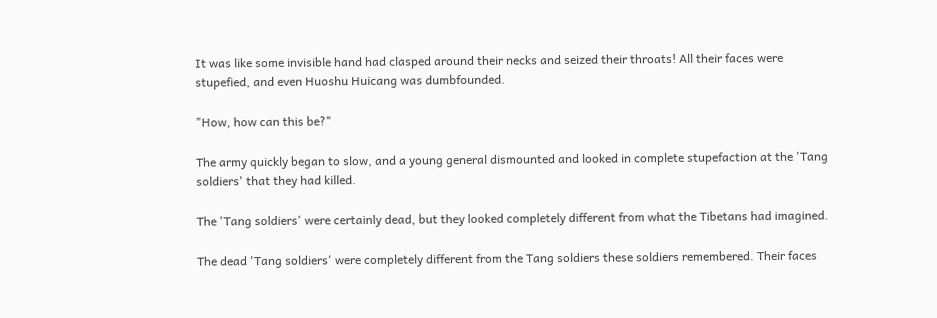It was like some invisible hand had clasped around their necks and seized their throats! All their faces were stupefied, and even Huoshu Huicang was dumbfounded.

"How, how can this be?"

The army quickly began to slow, and a young general dismounted and looked in complete stupefaction at the 'Tang soldiers' that they had killed.

The 'Tang soldiers' were certainly dead, but they looked completely different from what the Tibetans had imagined.

The dead 'Tang soldiers' were completely different from the Tang soldiers these soldiers remembered. Their faces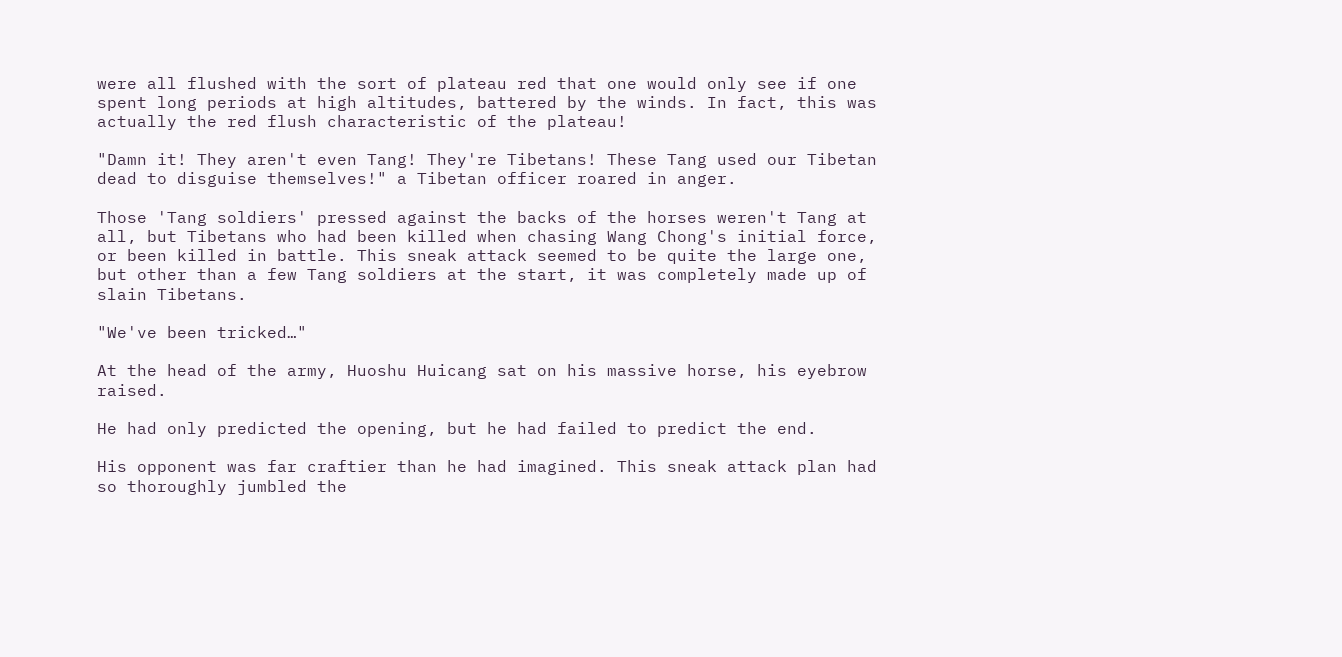were all flushed with the sort of plateau red that one would only see if one spent long periods at high altitudes, battered by the winds. In fact, this was actually the red flush characteristic of the plateau!

"Damn it! They aren't even Tang! They're Tibetans! These Tang used our Tibetan dead to disguise themselves!" a Tibetan officer roared in anger.

Those 'Tang soldiers' pressed against the backs of the horses weren't Tang at all, but Tibetans who had been killed when chasing Wang Chong's initial force, or been killed in battle. This sneak attack seemed to be quite the large one, but other than a few Tang soldiers at the start, it was completely made up of slain Tibetans.

"We've been tricked…"

At the head of the army, Huoshu Huicang sat on his massive horse, his eyebrow raised.

He had only predicted the opening, but he had failed to predict the end.

His opponent was far craftier than he had imagined. This sneak attack plan had so thoroughly jumbled the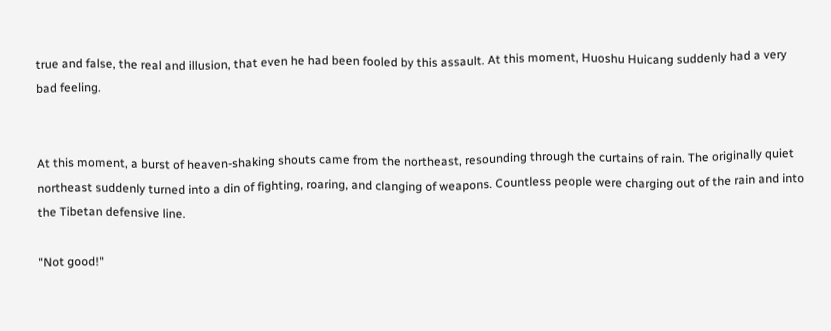true and false, the real and illusion, that even he had been fooled by this assault. At this moment, Huoshu Huicang suddenly had a very bad feeling.


At this moment, a burst of heaven-shaking shouts came from the northeast, resounding through the curtains of rain. The originally quiet northeast suddenly turned into a din of fighting, roaring, and clanging of weapons. Countless people were charging out of the rain and into the Tibetan defensive line.

"Not good!"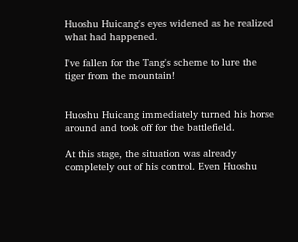Huoshu Huicang's eyes widened as he realized what had happened.

I've fallen for the Tang's scheme to lure the tiger from the mountain!


Huoshu Huicang immediately turned his horse around and took off for the battlefield.

At this stage, the situation was already completely out of his control. Even Huoshu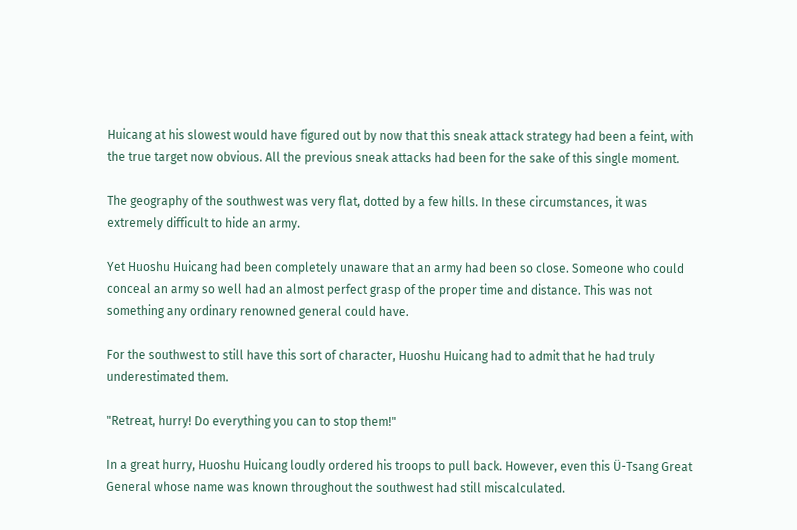Huicang at his slowest would have figured out by now that this sneak attack strategy had been a feint, with the true target now obvious. All the previous sneak attacks had been for the sake of this single moment.

The geography of the southwest was very flat, dotted by a few hills. In these circumstances, it was extremely difficult to hide an army.

Yet Huoshu Huicang had been completely unaware that an army had been so close. Someone who could conceal an army so well had an almost perfect grasp of the proper time and distance. This was not something any ordinary renowned general could have.

For the southwest to still have this sort of character, Huoshu Huicang had to admit that he had truly underestimated them.

"Retreat, hurry! Do everything you can to stop them!"

In a great hurry, Huoshu Huicang loudly ordered his troops to pull back. However, even this Ü-Tsang Great General whose name was known throughout the southwest had still miscalculated.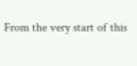From the very start of this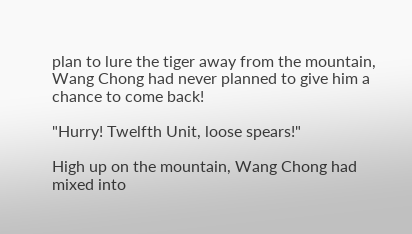plan to lure the tiger away from the mountain, Wang Chong had never planned to give him a chance to come back!

"Hurry! Twelfth Unit, loose spears!"

High up on the mountain, Wang Chong had mixed into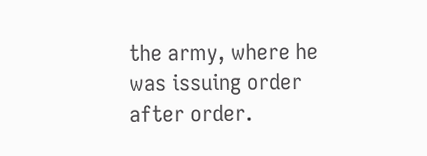the army, where he was issuing order after order.